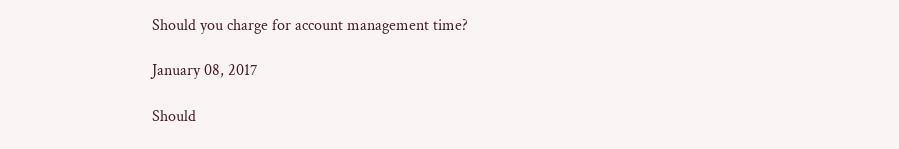Should you charge for account management time?

January 08, 2017

Should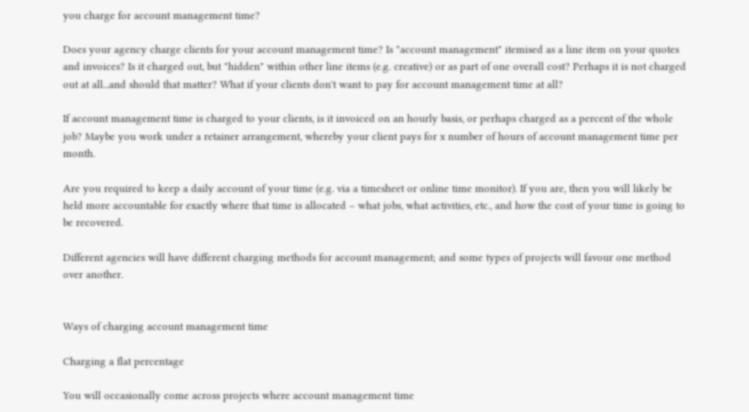you charge for account management time?

Does your agency charge clients for your account management time? Is "account management" itemised as a line item on your quotes and invoices? Is it charged out, but "hidden" within other line items (e.g. creative) or as part of one overall cost? Perhaps it is not charged out at all...and should that matter? What if your clients don't want to pay for account management time at all?

If account management time is charged to your clients, is it invoiced on an hourly basis, or perhaps charged as a percent of the whole job? Maybe you work under a retainer arrangement, whereby your client pays for x number of hours of account management time per month.

Are you required to keep a daily account of your time (e.g. via a timesheet or online time monitor). If you are, then you will likely be held more accountable for exactly where that time is allocated – what jobs, what activities, etc., and how the cost of your time is going to be recovered.

Different agencies will have different charging methods for account management; and some types of projects will favour one method over another.


Ways of charging account management time

Charging a flat percentage

You will occasionally come across projects where account management time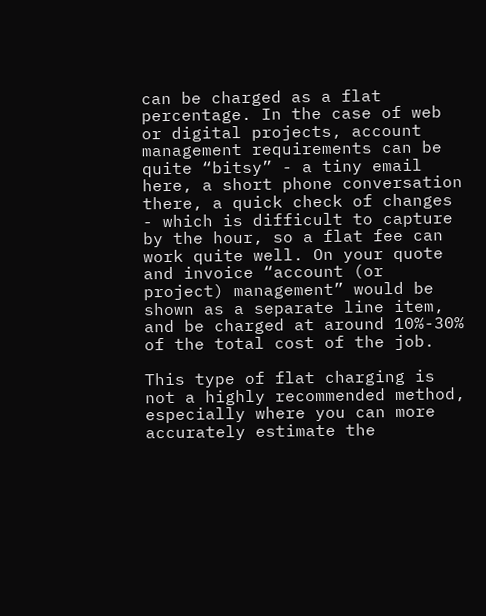can be charged as a flat percentage. In the case of web or digital projects, account management requirements can be quite “bitsy” - a tiny email here, a short phone conversation there, a quick check of changes - which is difficult to capture by the hour, so a flat fee can work quite well. On your quote and invoice “account (or project) management” would be shown as a separate line item, and be charged at around 10%-30% of the total cost of the job.

This type of flat charging is not a highly recommended method, especially where you can more accurately estimate the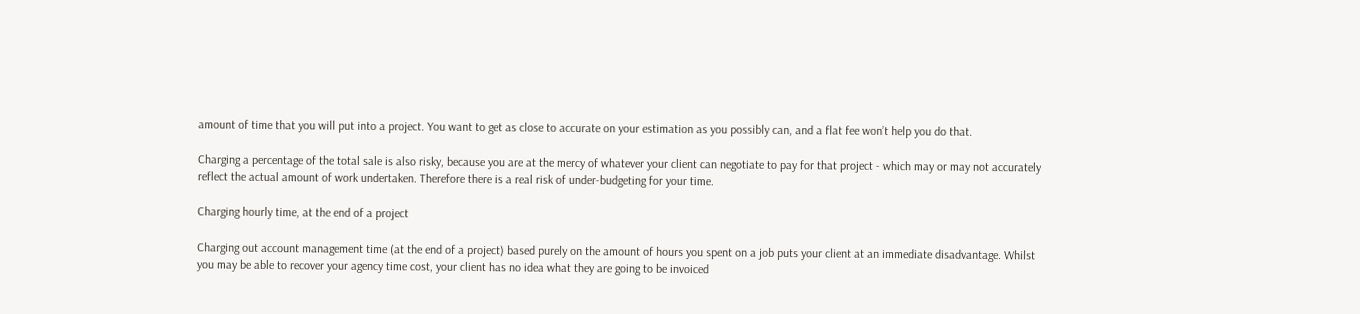amount of time that you will put into a project. You want to get as close to accurate on your estimation as you possibly can, and a flat fee won’t help you do that.

Charging a percentage of the total sale is also risky, because you are at the mercy of whatever your client can negotiate to pay for that project - which may or may not accurately reflect the actual amount of work undertaken. Therefore there is a real risk of under-budgeting for your time.

Charging hourly time, at the end of a project

Charging out account management time (at the end of a project) based purely on the amount of hours you spent on a job puts your client at an immediate disadvantage. Whilst you may be able to recover your agency time cost, your client has no idea what they are going to be invoiced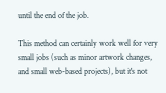until the end of the job.

This method can certainly work well for very small jobs (such as minor artwork changes, and small web-based projects), but it's not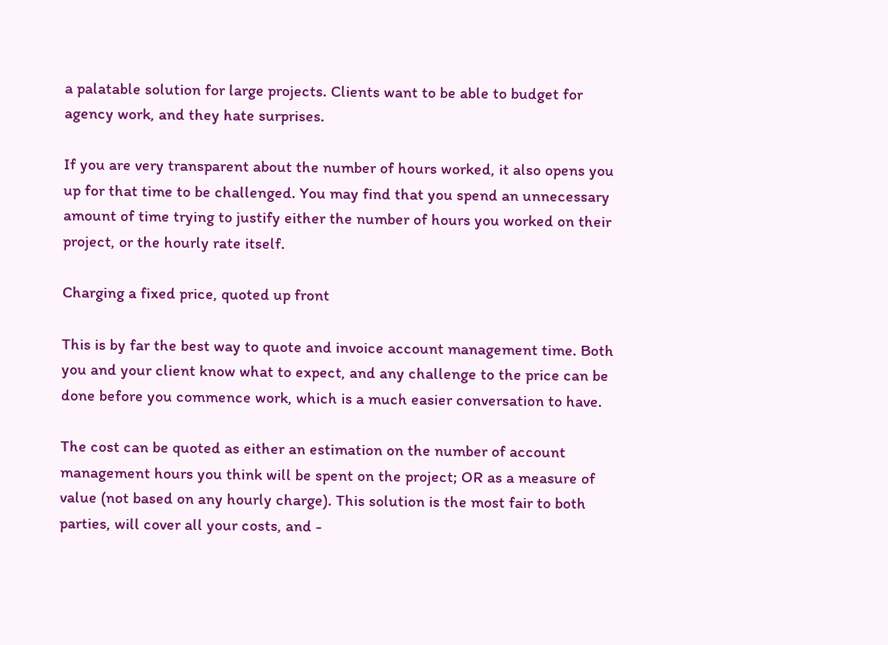a palatable solution for large projects. Clients want to be able to budget for agency work, and they hate surprises.

If you are very transparent about the number of hours worked, it also opens you up for that time to be challenged. You may find that you spend an unnecessary amount of time trying to justify either the number of hours you worked on their project, or the hourly rate itself.

Charging a fixed price, quoted up front

This is by far the best way to quote and invoice account management time. Both you and your client know what to expect, and any challenge to the price can be done before you commence work, which is a much easier conversation to have.

The cost can be quoted as either an estimation on the number of account management hours you think will be spent on the project; OR as a measure of value (not based on any hourly charge). This solution is the most fair to both parties, will cover all your costs, and -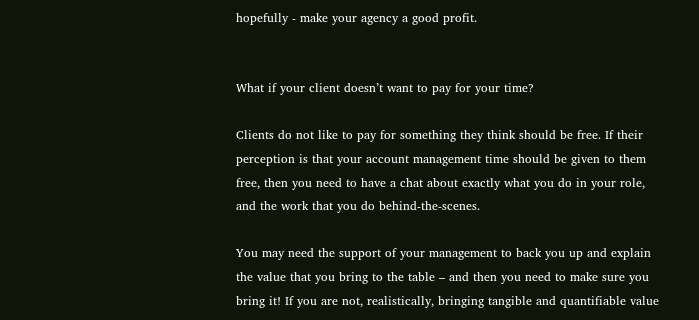hopefully - make your agency a good profit.


What if your client doesn’t want to pay for your time?

Clients do not like to pay for something they think should be free. If their perception is that your account management time should be given to them free, then you need to have a chat about exactly what you do in your role, and the work that you do behind-the-scenes.

You may need the support of your management to back you up and explain the value that you bring to the table – and then you need to make sure you bring it! If you are not, realistically, bringing tangible and quantifiable value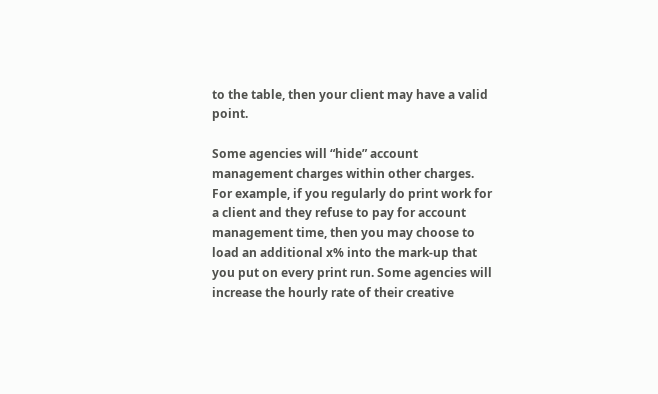to the table, then your client may have a valid point.

Some agencies will “hide” account management charges within other charges. For example, if you regularly do print work for a client and they refuse to pay for account management time, then you may choose to load an additional x% into the mark-up that you put on every print run. Some agencies will increase the hourly rate of their creative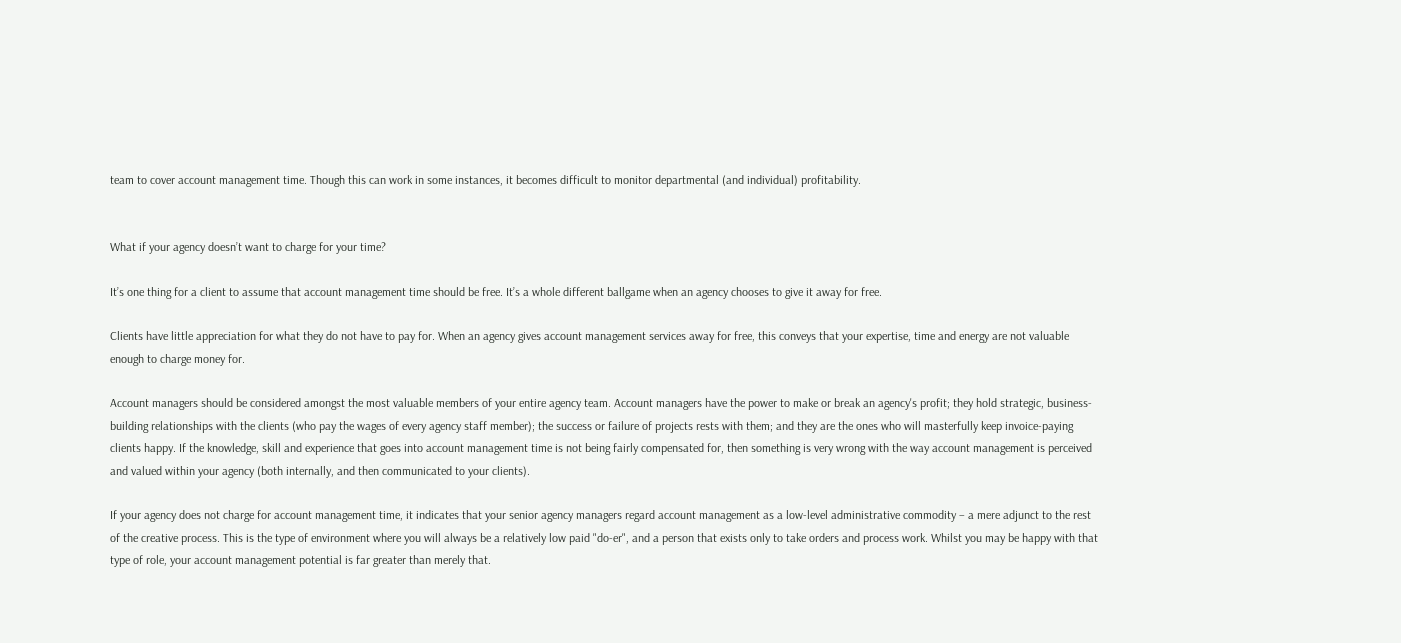team to cover account management time. Though this can work in some instances, it becomes difficult to monitor departmental (and individual) profitability.


What if your agency doesn’t want to charge for your time?

It’s one thing for a client to assume that account management time should be free. It’s a whole different ballgame when an agency chooses to give it away for free.

Clients have little appreciation for what they do not have to pay for. When an agency gives account management services away for free, this conveys that your expertise, time and energy are not valuable enough to charge money for.

Account managers should be considered amongst the most valuable members of your entire agency team. Account managers have the power to make or break an agency's profit; they hold strategic, business-building relationships with the clients (who pay the wages of every agency staff member); the success or failure of projects rests with them; and they are the ones who will masterfully keep invoice-paying clients happy. If the knowledge, skill and experience that goes into account management time is not being fairly compensated for, then something is very wrong with the way account management is perceived and valued within your agency (both internally, and then communicated to your clients).

If your agency does not charge for account management time, it indicates that your senior agency managers regard account management as a low-level administrative commodity – a mere adjunct to the rest of the creative process. This is the type of environment where you will always be a relatively low paid "do-er", and a person that exists only to take orders and process work. Whilst you may be happy with that type of role, your account management potential is far greater than merely that.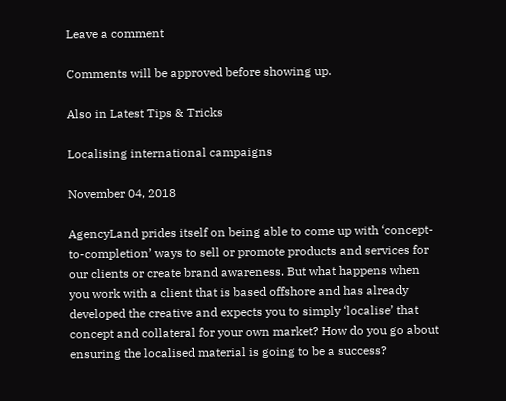Leave a comment

Comments will be approved before showing up.

Also in Latest Tips & Tricks

Localising international campaigns

November 04, 2018

AgencyLand prides itself on being able to come up with ‘concept-to-completion’ ways to sell or promote products and services for our clients or create brand awareness. But what happens when you work with a client that is based offshore and has already developed the creative and expects you to simply ‘localise’ that concept and collateral for your own market? How do you go about ensuring the localised material is going to be a success?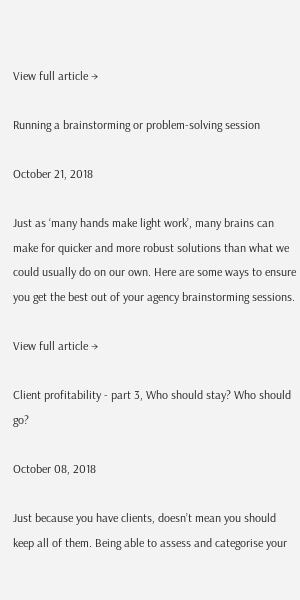View full article →

Running a brainstorming or problem-solving session

October 21, 2018

Just as ‘many hands make light work’, many brains can make for quicker and more robust solutions than what we could usually do on our own. Here are some ways to ensure you get the best out of your agency brainstorming sessions.

View full article →

Client profitability - part 3, Who should stay? Who should go?

October 08, 2018

Just because you have clients, doesn’t mean you should keep all of them. Being able to assess and categorise your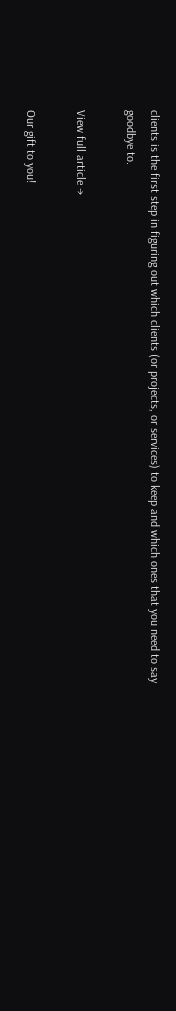clients is the first step in figuring out which clients (or projects, or services) to keep and which ones that you need to say goodbye to.

View full article →

Our gift to you!